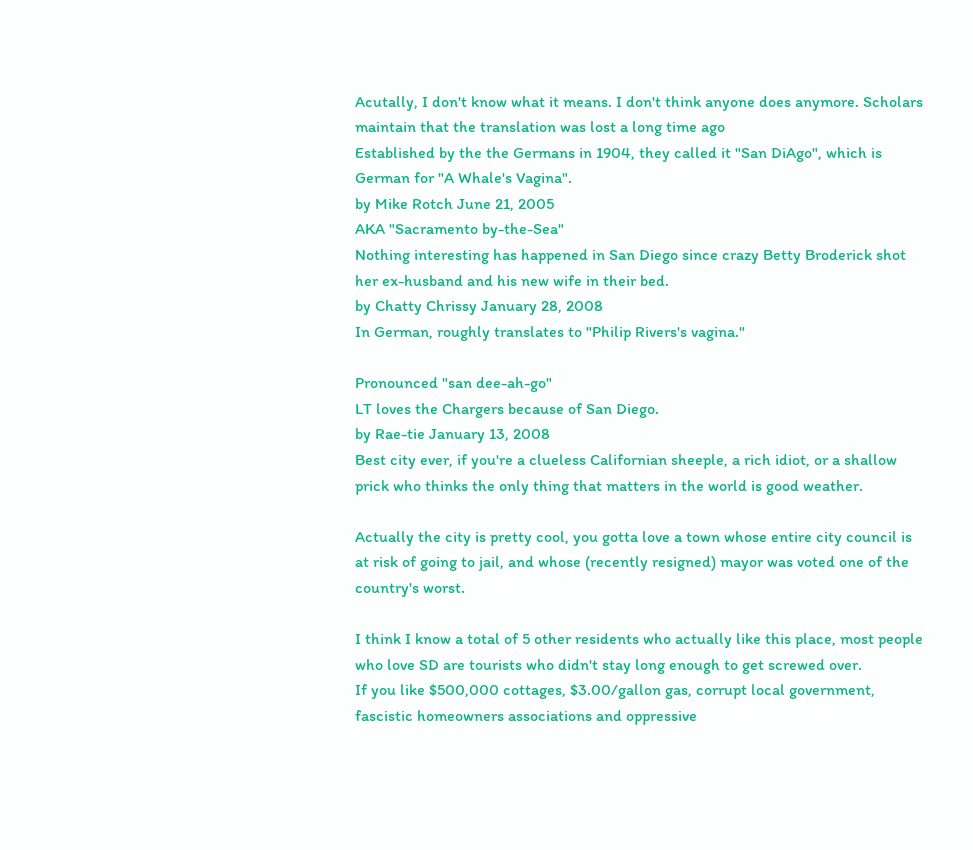Acutally, I don't know what it means. I don't think anyone does anymore. Scholars maintain that the translation was lost a long time ago
Established by the the Germans in 1904, they called it "San DiAgo", which is German for "A Whale's Vagina".
by Mike Rotch June 21, 2005
AKA "Sacramento by-the-Sea"
Nothing interesting has happened in San Diego since crazy Betty Broderick shot her ex-husband and his new wife in their bed.
by Chatty Chrissy January 28, 2008
In German, roughly translates to "Philip Rivers's vagina."

Pronounced "san dee-ah-go"
LT loves the Chargers because of San Diego.
by Rae-tie January 13, 2008
Best city ever, if you're a clueless Californian sheeple, a rich idiot, or a shallow prick who thinks the only thing that matters in the world is good weather.

Actually the city is pretty cool, you gotta love a town whose entire city council is at risk of going to jail, and whose (recently resigned) mayor was voted one of the country's worst.

I think I know a total of 5 other residents who actually like this place, most people who love SD are tourists who didn't stay long enough to get screwed over.
If you like $500,000 cottages, $3.00/gallon gas, corrupt local government, fascistic homeowners associations and oppressive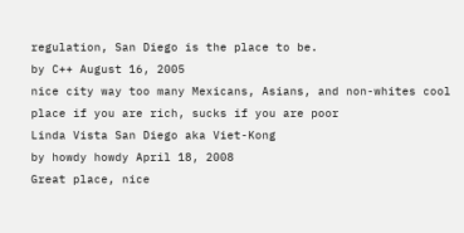regulation, San Diego is the place to be.
by C++ August 16, 2005
nice city way too many Mexicans, Asians, and non-whites cool place if you are rich, sucks if you are poor
Linda Vista San Diego aka Viet-Kong
by howdy howdy April 18, 2008
Great place, nice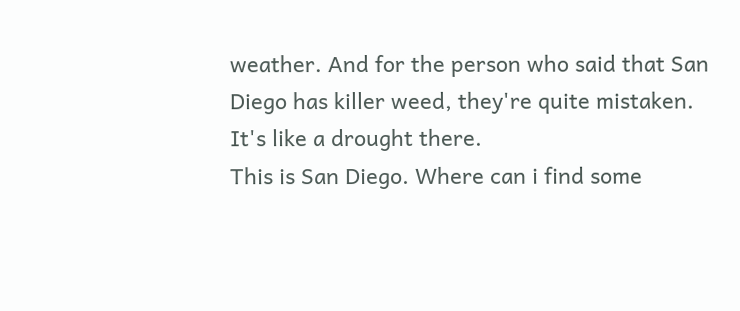weather. And for the person who said that San Diego has killer weed, they're quite mistaken. It's like a drought there.
This is San Diego. Where can i find some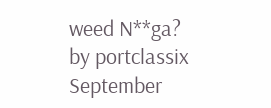weed N**ga?
by portclassix September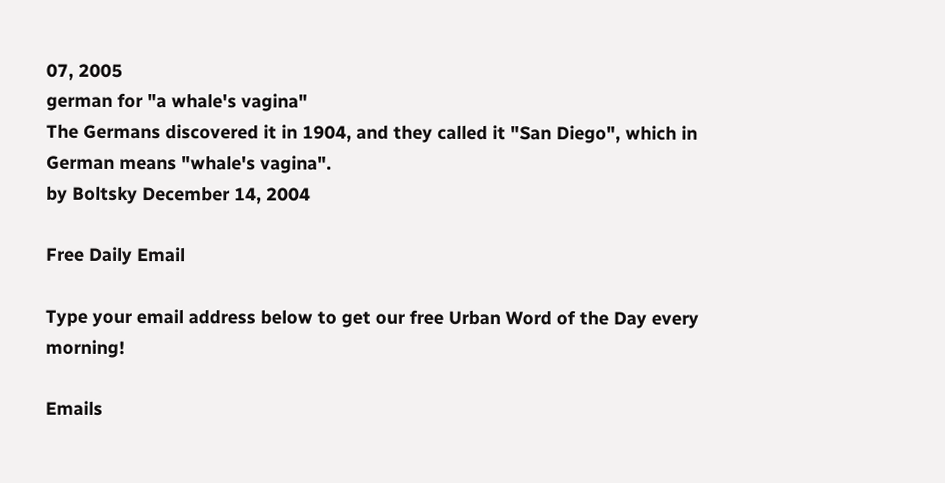07, 2005
german for "a whale's vagina"
The Germans discovered it in 1904, and they called it "San Diego", which in German means "whale's vagina".
by Boltsky December 14, 2004

Free Daily Email

Type your email address below to get our free Urban Word of the Day every morning!

Emails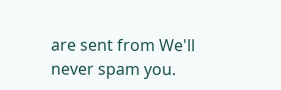are sent from We'll never spam you.